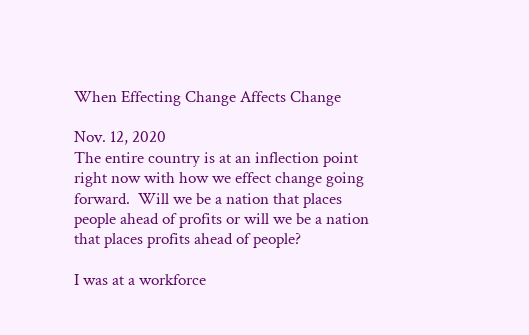When Effecting Change Affects Change

Nov. 12, 2020
The entire country is at an inflection point right now with how we effect change going forward.  Will we be a nation that places people ahead of profits or will we be a nation that places profits ahead of people?

I was at a workforce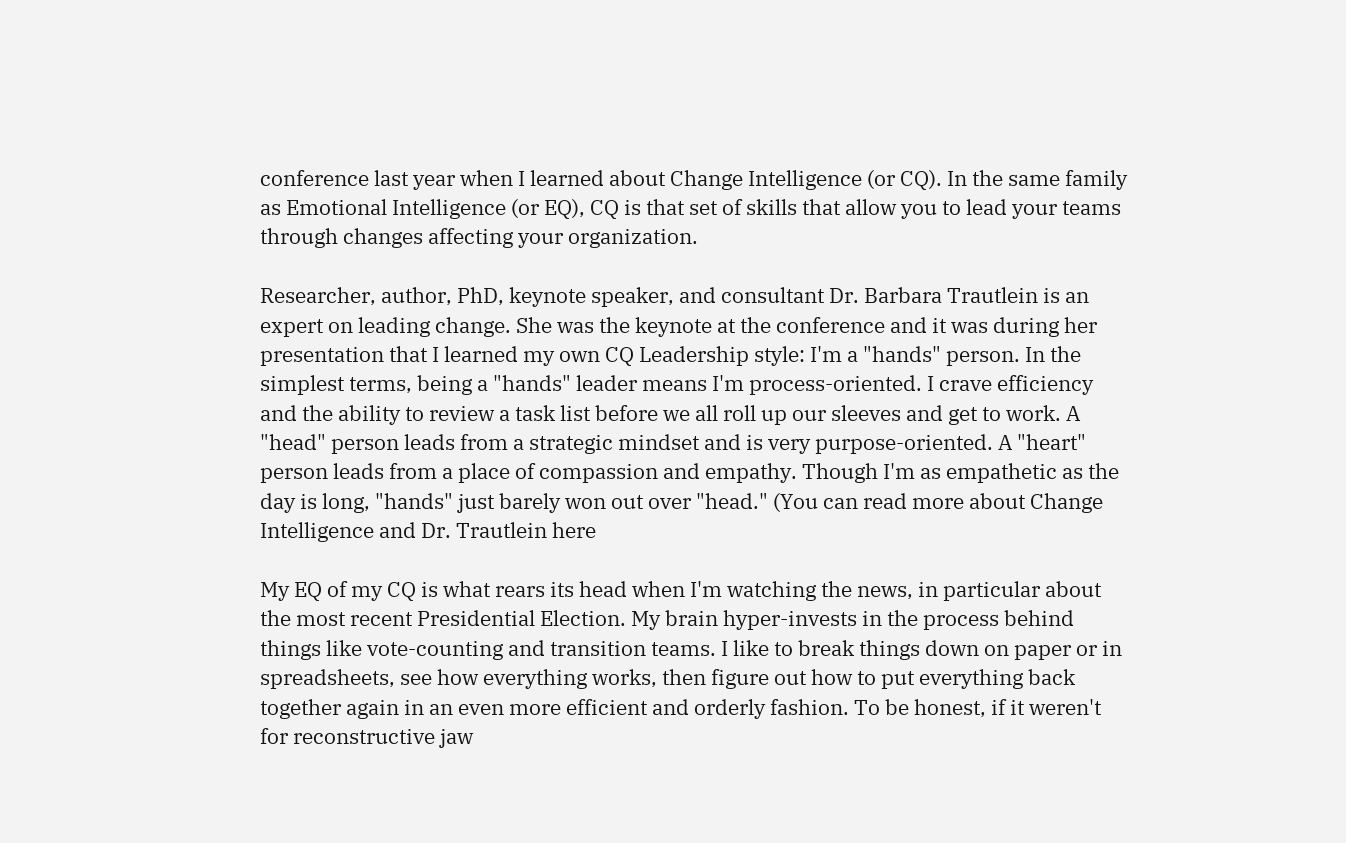conference last year when I learned about Change Intelligence (or CQ). In the same family as Emotional Intelligence (or EQ), CQ is that set of skills that allow you to lead your teams through changes affecting your organization.

Researcher, author, PhD, keynote speaker, and consultant Dr. Barbara Trautlein is an expert on leading change. She was the keynote at the conference and it was during her presentation that I learned my own CQ Leadership style: I'm a "hands" person. In the simplest terms, being a "hands" leader means I'm process-oriented. I crave efficiency and the ability to review a task list before we all roll up our sleeves and get to work. A "head" person leads from a strategic mindset and is very purpose-oriented. A "heart" person leads from a place of compassion and empathy. Though I'm as empathetic as the day is long, "hands" just barely won out over "head." (You can read more about Change Intelligence and Dr. Trautlein here

My EQ of my CQ is what rears its head when I'm watching the news, in particular about the most recent Presidential Election. My brain hyper-invests in the process behind things like vote-counting and transition teams. I like to break things down on paper or in spreadsheets, see how everything works, then figure out how to put everything back together again in an even more efficient and orderly fashion. To be honest, if it weren't for reconstructive jaw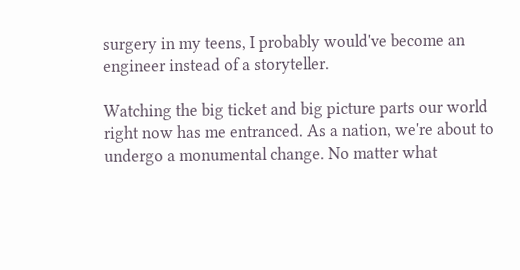surgery in my teens, I probably would've become an engineer instead of a storyteller.

Watching the big ticket and big picture parts our world right now has me entranced. As a nation, we're about to undergo a monumental change. No matter what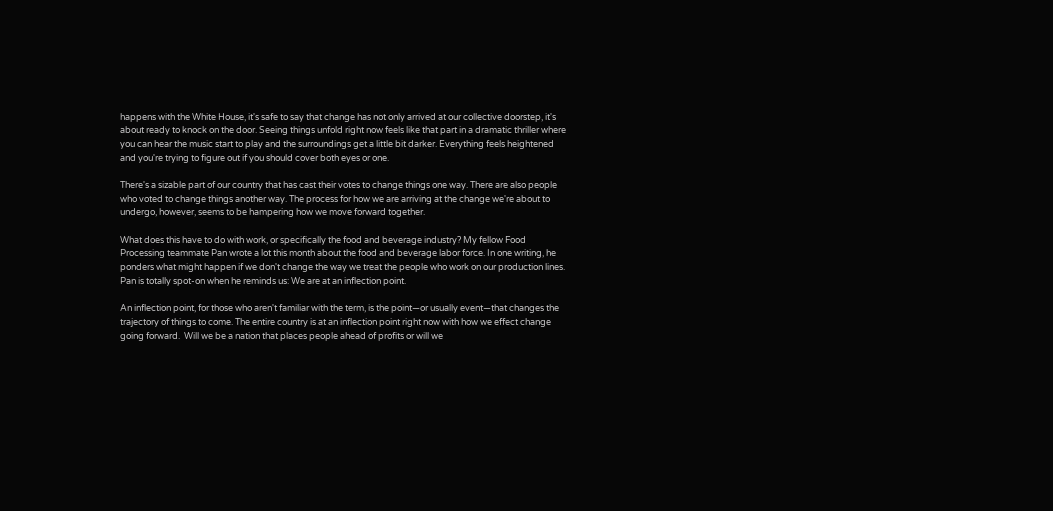happens with the White House, it's safe to say that change has not only arrived at our collective doorstep, it's about ready to knock on the door. Seeing things unfold right now feels like that part in a dramatic thriller where you can hear the music start to play and the surroundings get a little bit darker. Everything feels heightened and you're trying to figure out if you should cover both eyes or one.

There's a sizable part of our country that has cast their votes to change things one way. There are also people who voted to change things another way. The process for how we are arriving at the change we're about to undergo, however, seems to be hampering how we move forward together.

What does this have to do with work, or specifically the food and beverage industry? My fellow Food Processing teammate Pan wrote a lot this month about the food and beverage labor force. In one writing, he ponders what might happen if we don't change the way we treat the people who work on our production lines. Pan is totally spot-on when he reminds us: We are at an inflection point.

An inflection point, for those who aren't familiar with the term, is the point—or usually event—that changes the trajectory of things to come. The entire country is at an inflection point right now with how we effect change going forward.  Will we be a nation that places people ahead of profits or will we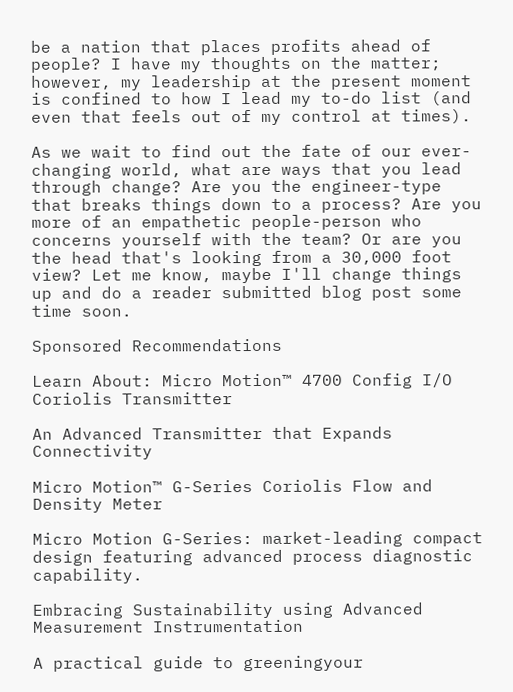be a nation that places profits ahead of people? I have my thoughts on the matter; however, my leadership at the present moment is confined to how I lead my to-do list (and even that feels out of my control at times).

As we wait to find out the fate of our ever-changing world, what are ways that you lead through change? Are you the engineer-type that breaks things down to a process? Are you more of an empathetic people-person who concerns yourself with the team? Or are you the head that's looking from a 30,000 foot view? Let me know, maybe I'll change things up and do a reader submitted blog post some time soon.

Sponsored Recommendations

Learn About: Micro Motion™ 4700 Config I/O Coriolis Transmitter

An Advanced Transmitter that Expands Connectivity

Micro Motion™ G-Series Coriolis Flow and Density Meter

Micro Motion G-Series: market-leading compact design featuring advanced process diagnostic capability.

Embracing Sustainability using Advanced Measurement Instrumentation

A practical guide to greeningyour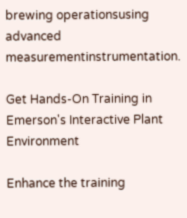brewing operationsusing advanced measurementinstrumentation.

Get Hands-On Training in Emerson's Interactive Plant Environment

Enhance the training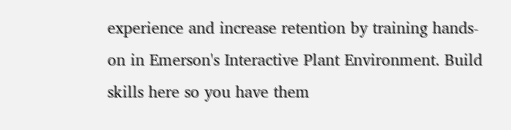experience and increase retention by training hands-on in Emerson's Interactive Plant Environment. Build skills here so you have them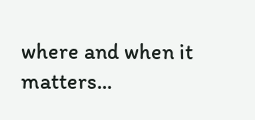where and when it matters...